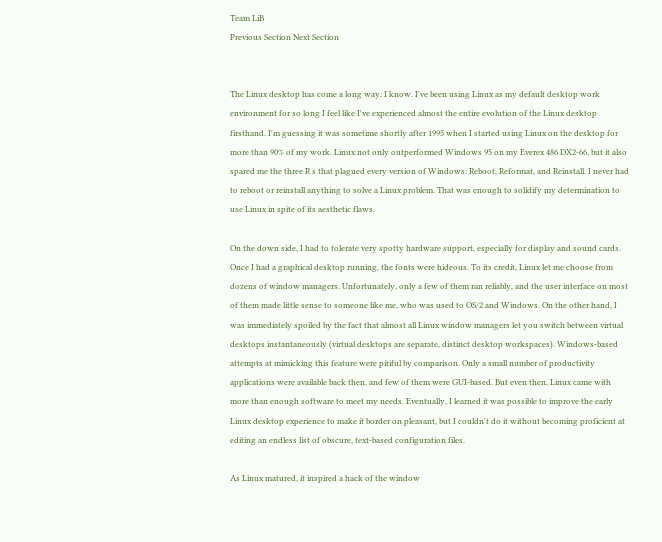Team LiB
Previous Section Next Section


The Linux desktop has come a long way. I know. I've been using Linux as my default desktop work environment for so long I feel like I've experienced almost the entire evolution of the Linux desktop firsthand. I'm guessing it was sometime shortly after 1995 when I started using Linux on the desktop for more than 90% of my work. Linux not only outperformed Windows 95 on my Everex 486 DX2-66, but it also spared me the three R s that plagued every version of Windows: Reboot, Reformat, and Reinstall. I never had to reboot or reinstall anything to solve a Linux problem. That was enough to solidify my determination to use Linux in spite of its aesthetic flaws.

On the down side, I had to tolerate very spotty hardware support, especially for display and sound cards. Once I had a graphical desktop running, the fonts were hideous. To its credit, Linux let me choose from dozens of window managers. Unfortunately, only a few of them ran reliably, and the user interface on most of them made little sense to someone like me, who was used to OS/2 and Windows. On the other hand, I was immediately spoiled by the fact that almost all Linux window managers let you switch between virtual desktops instantaneously (virtual desktops are separate, distinct desktop workspaces). Windows-based attempts at mimicking this feature were pitiful by comparison. Only a small number of productivity applications were available back then, and few of them were GUI-based. But even then, Linux came with more than enough software to meet my needs. Eventually, I learned it was possible to improve the early Linux desktop experience to make it border on pleasant, but I couldn't do it without becoming proficient at editing an endless list of obscure, text-based configuration files.

As Linux matured, it inspired a hack of the window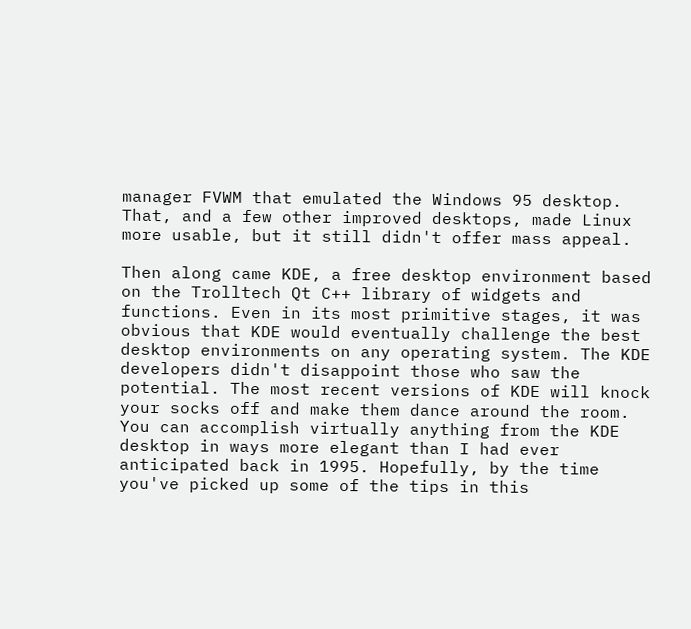manager FVWM that emulated the Windows 95 desktop. That, and a few other improved desktops, made Linux more usable, but it still didn't offer mass appeal.

Then along came KDE, a free desktop environment based on the Trolltech Qt C++ library of widgets and functions. Even in its most primitive stages, it was obvious that KDE would eventually challenge the best desktop environments on any operating system. The KDE developers didn't disappoint those who saw the potential. The most recent versions of KDE will knock your socks off and make them dance around the room. You can accomplish virtually anything from the KDE desktop in ways more elegant than I had ever anticipated back in 1995. Hopefully, by the time you've picked up some of the tips in this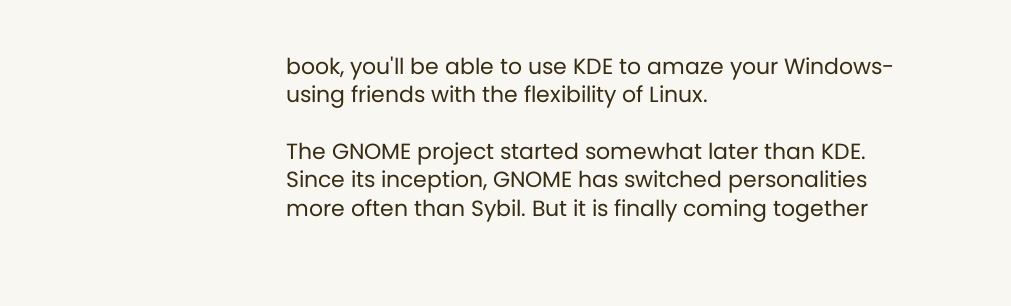book, you'll be able to use KDE to amaze your Windows-using friends with the flexibility of Linux.

The GNOME project started somewhat later than KDE. Since its inception, GNOME has switched personalities more often than Sybil. But it is finally coming together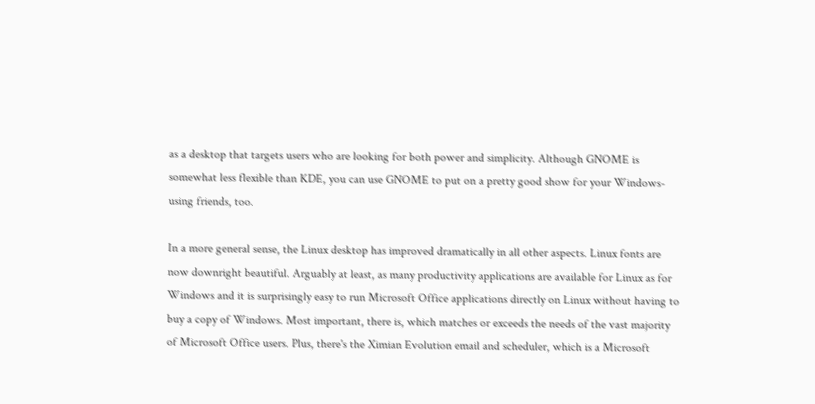as a desktop that targets users who are looking for both power and simplicity. Although GNOME is somewhat less flexible than KDE, you can use GNOME to put on a pretty good show for your Windows-using friends, too.

In a more general sense, the Linux desktop has improved dramatically in all other aspects. Linux fonts are now downright beautiful. Arguably at least, as many productivity applications are available for Linux as for Windows and it is surprisingly easy to run Microsoft Office applications directly on Linux without having to buy a copy of Windows. Most important, there is, which matches or exceeds the needs of the vast majority of Microsoft Office users. Plus, there's the Ximian Evolution email and scheduler, which is a Microsoft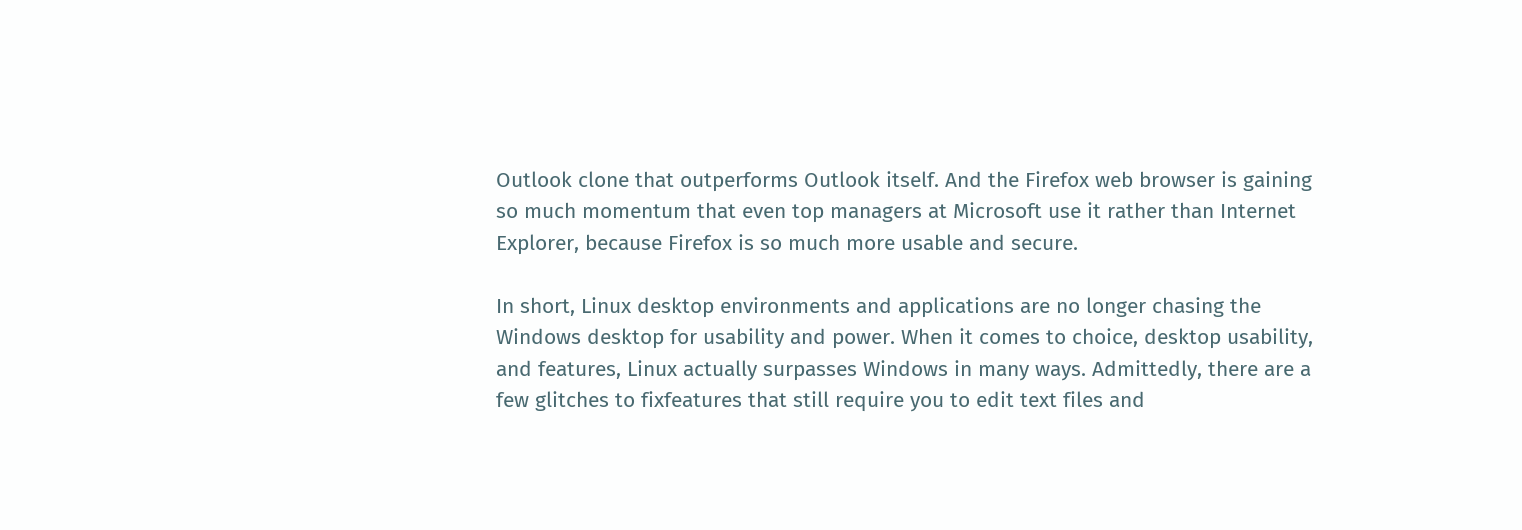Outlook clone that outperforms Outlook itself. And the Firefox web browser is gaining so much momentum that even top managers at Microsoft use it rather than Internet Explorer, because Firefox is so much more usable and secure.

In short, Linux desktop environments and applications are no longer chasing the Windows desktop for usability and power. When it comes to choice, desktop usability, and features, Linux actually surpasses Windows in many ways. Admittedly, there are a few glitches to fixfeatures that still require you to edit text files and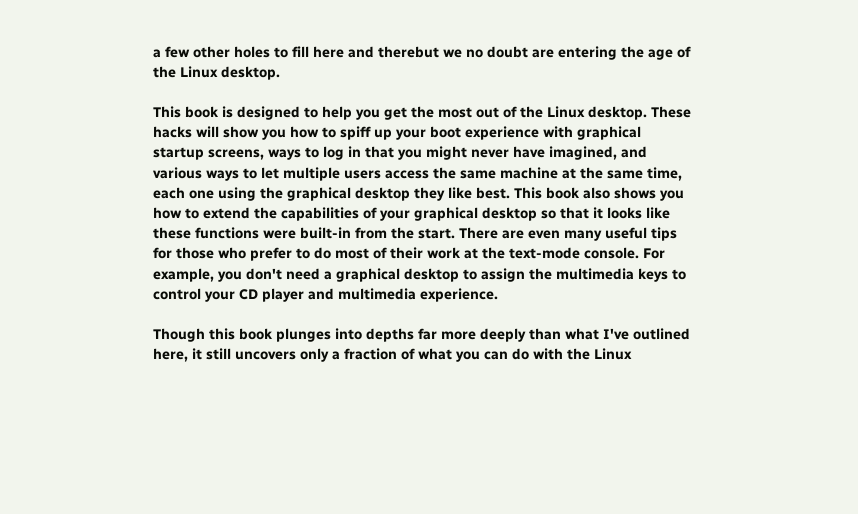a few other holes to fill here and therebut we no doubt are entering the age of the Linux desktop.

This book is designed to help you get the most out of the Linux desktop. These hacks will show you how to spiff up your boot experience with graphical startup screens, ways to log in that you might never have imagined, and various ways to let multiple users access the same machine at the same time, each one using the graphical desktop they like best. This book also shows you how to extend the capabilities of your graphical desktop so that it looks like these functions were built-in from the start. There are even many useful tips for those who prefer to do most of their work at the text-mode console. For example, you don't need a graphical desktop to assign the multimedia keys to control your CD player and multimedia experience.

Though this book plunges into depths far more deeply than what I've outlined here, it still uncovers only a fraction of what you can do with the Linux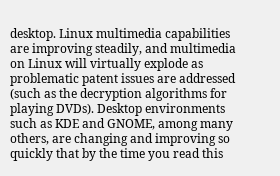desktop. Linux multimedia capabilities are improving steadily, and multimedia on Linux will virtually explode as problematic patent issues are addressed (such as the decryption algorithms for playing DVDs). Desktop environments such as KDE and GNOME, among many others, are changing and improving so quickly that by the time you read this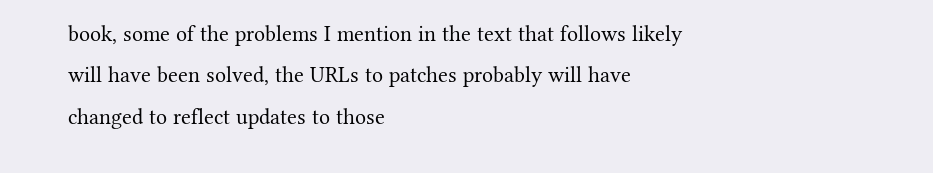book, some of the problems I mention in the text that follows likely will have been solved, the URLs to patches probably will have changed to reflect updates to those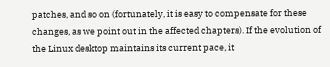patches, and so on (fortunately, it is easy to compensate for these changes, as we point out in the affected chapters). If the evolution of the Linux desktop maintains its current pace, it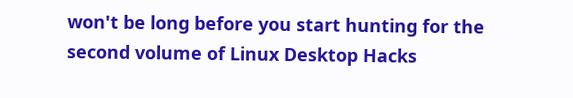won't be long before you start hunting for the second volume of Linux Desktop Hacks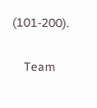(101-200).

    Team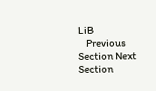LiB
    Previous Section Next Section